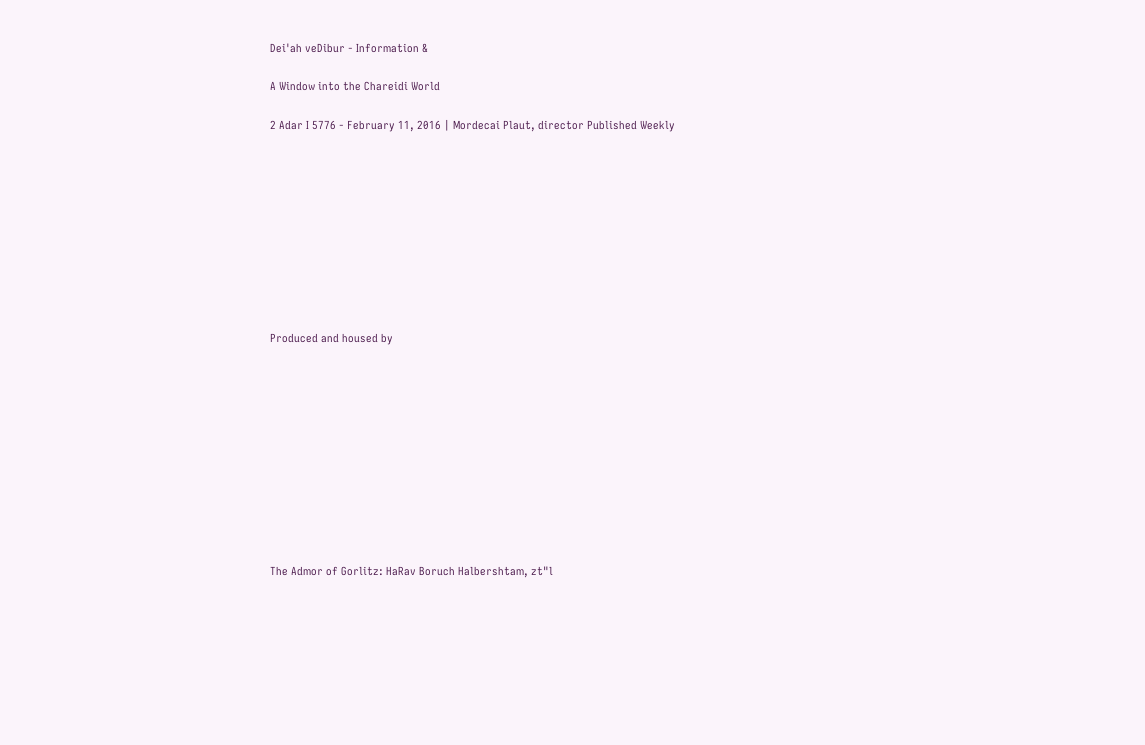Dei'ah veDibur - Information &

A Window into the Chareidi World

2 Adar I 5776 - February 11, 2016 | Mordecai Plaut, director Published Weekly










Produced and housed by











The Admor of Gorlitz: HaRav Boruch Halbershtam, zt"l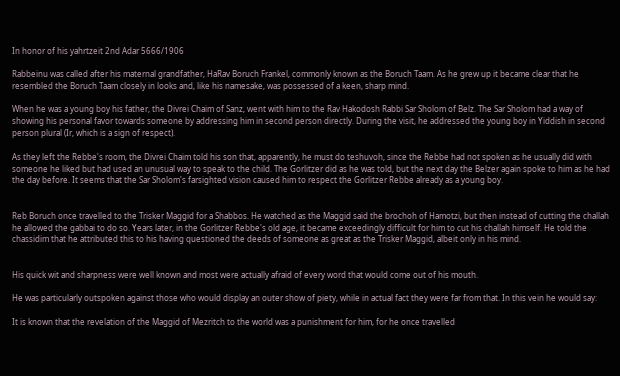In honor of his yahrtzeit 2nd Adar 5666/1906

Rabbeinu was called after his maternal grandfather, HaRav Boruch Frankel, commonly known as the Boruch Taam. As he grew up it became clear that he resembled the Boruch Taam closely in looks and, like his namesake, was possessed of a keen, sharp mind.

When he was a young boy his father, the Divrei Chaim of Sanz, went with him to the Rav Hakodosh Rabbi Sar Sholom of Belz. The Sar Sholom had a way of showing his personal favor towards someone by addressing him in second person directly. During the visit, he addressed the young boy in Yiddish in second person plural (Ir, which is a sign of respect).

As they left the Rebbe's room, the Divrei Chaim told his son that, apparently, he must do teshuvoh, since the Rebbe had not spoken as he usually did with someone he liked but had used an unusual way to speak to the child. The Gorlitzer did as he was told, but the next day the Belzer again spoke to him as he had the day before. It seems that the Sar Sholom's farsighted vision caused him to respect the Gorlitzer Rebbe already as a young boy.


Reb Boruch once travelled to the Trisker Maggid for a Shabbos. He watched as the Maggid said the brochoh of Hamotzi, but then instead of cutting the challah he allowed the gabbai to do so. Years later, in the Gorlitzer Rebbe's old age, it became exceedingly difficult for him to cut his challah himself. He told the chassidim that he attributed this to his having questioned the deeds of someone as great as the Trisker Maggid, albeit only in his mind.


His quick wit and sharpness were well known and most were actually afraid of every word that would come out of his mouth.

He was particularly outspoken against those who would display an outer show of piety, while in actual fact they were far from that. In this vein he would say:

It is known that the revelation of the Maggid of Mezritch to the world was a punishment for him, for he once travelled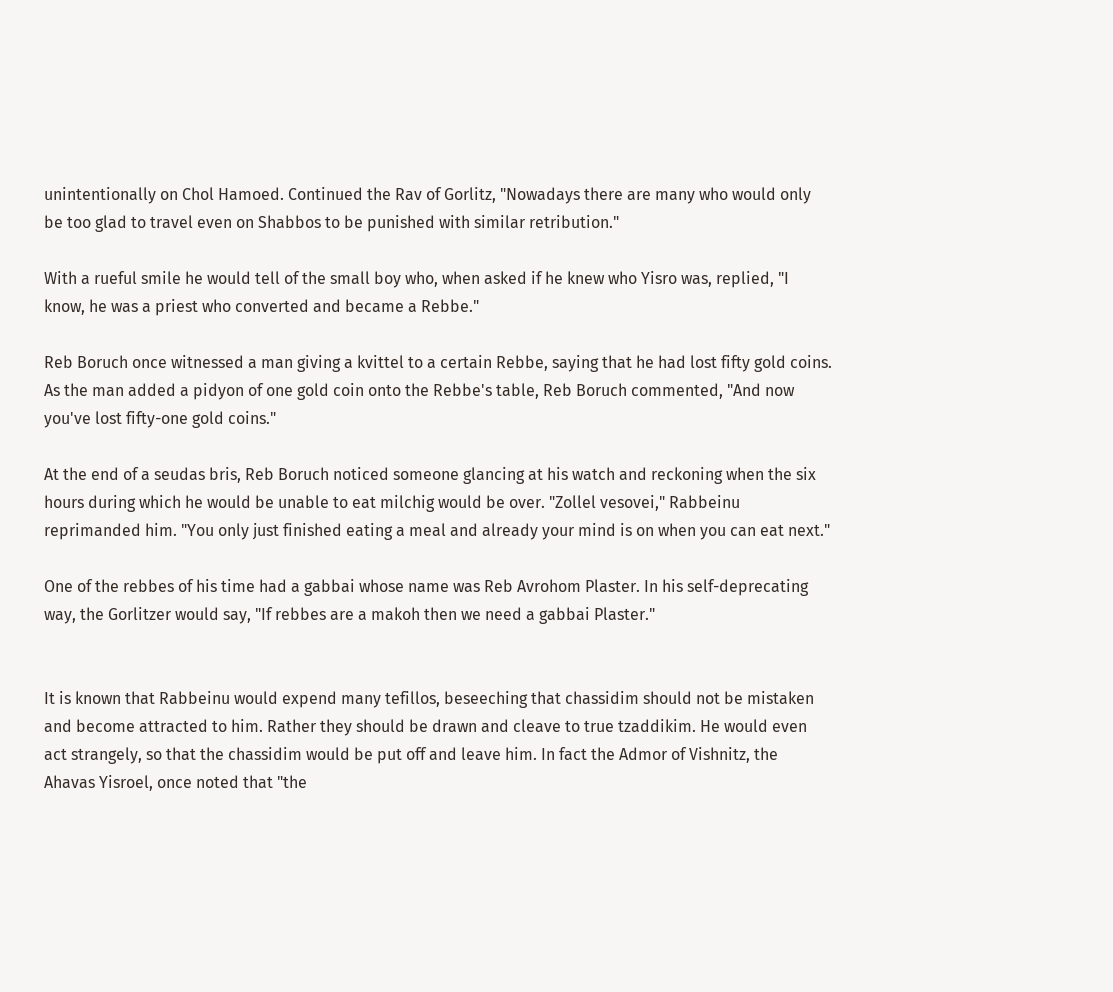unintentionally on Chol Hamoed. Continued the Rav of Gorlitz, "Nowadays there are many who would only be too glad to travel even on Shabbos to be punished with similar retribution."

With a rueful smile he would tell of the small boy who, when asked if he knew who Yisro was, replied, "I know, he was a priest who converted and became a Rebbe."

Reb Boruch once witnessed a man giving a kvittel to a certain Rebbe, saying that he had lost fifty gold coins. As the man added a pidyon of one gold coin onto the Rebbe's table, Reb Boruch commented, "And now you've lost fifty-one gold coins."

At the end of a seudas bris, Reb Boruch noticed someone glancing at his watch and reckoning when the six hours during which he would be unable to eat milchig would be over. "Zollel vesovei," Rabbeinu reprimanded him. "You only just finished eating a meal and already your mind is on when you can eat next."

One of the rebbes of his time had a gabbai whose name was Reb Avrohom Plaster. In his self-deprecating way, the Gorlitzer would say, "If rebbes are a makoh then we need a gabbai Plaster."


It is known that Rabbeinu would expend many tefillos, beseeching that chassidim should not be mistaken and become attracted to him. Rather they should be drawn and cleave to true tzaddikim. He would even act strangely, so that the chassidim would be put off and leave him. In fact the Admor of Vishnitz, the Ahavas Yisroel, once noted that "the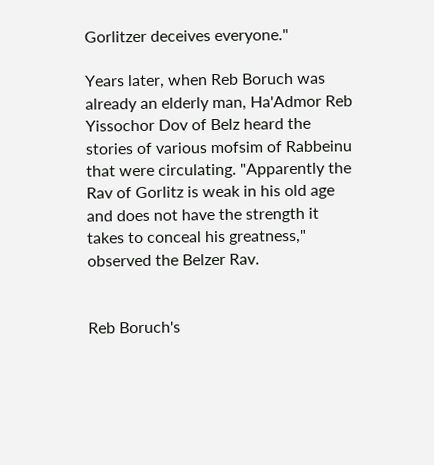Gorlitzer deceives everyone."

Years later, when Reb Boruch was already an elderly man, Ha'Admor Reb Yissochor Dov of Belz heard the stories of various mofsim of Rabbeinu that were circulating. "Apparently the Rav of Gorlitz is weak in his old age and does not have the strength it takes to conceal his greatness," observed the Belzer Rav.


Reb Boruch's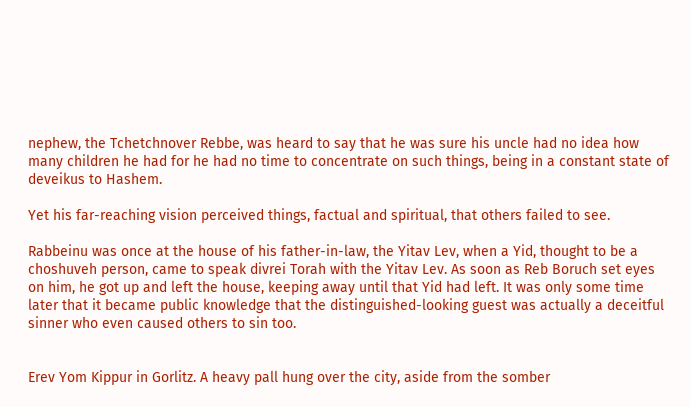nephew, the Tchetchnover Rebbe, was heard to say that he was sure his uncle had no idea how many children he had for he had no time to concentrate on such things, being in a constant state of deveikus to Hashem.

Yet his far-reaching vision perceived things, factual and spiritual, that others failed to see.

Rabbeinu was once at the house of his father-in-law, the Yitav Lev, when a Yid, thought to be a choshuveh person, came to speak divrei Torah with the Yitav Lev. As soon as Reb Boruch set eyes on him, he got up and left the house, keeping away until that Yid had left. It was only some time later that it became public knowledge that the distinguished-looking guest was actually a deceitful sinner who even caused others to sin too.


Erev Yom Kippur in Gorlitz. A heavy pall hung over the city, aside from the somber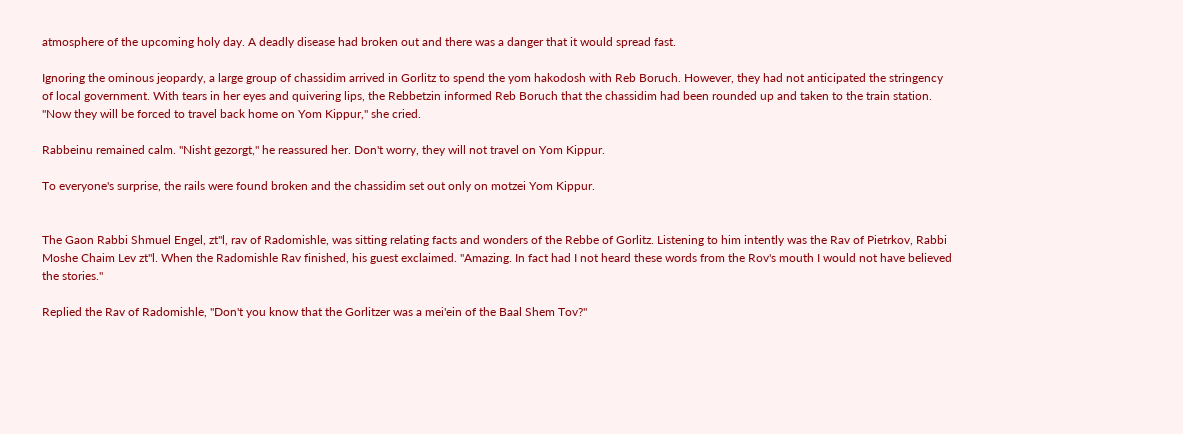atmosphere of the upcoming holy day. A deadly disease had broken out and there was a danger that it would spread fast.

Ignoring the ominous jeopardy, a large group of chassidim arrived in Gorlitz to spend the yom hakodosh with Reb Boruch. However, they had not anticipated the stringency of local government. With tears in her eyes and quivering lips, the Rebbetzin informed Reb Boruch that the chassidim had been rounded up and taken to the train station. "Now they will be forced to travel back home on Yom Kippur," she cried.

Rabbeinu remained calm. "Nisht gezorgt," he reassured her. Don't worry, they will not travel on Yom Kippur.

To everyone's surprise, the rails were found broken and the chassidim set out only on motzei Yom Kippur.


The Gaon Rabbi Shmuel Engel, zt"l, rav of Radomishle, was sitting relating facts and wonders of the Rebbe of Gorlitz. Listening to him intently was the Rav of Pietrkov, Rabbi Moshe Chaim Lev zt"l. When the Radomishle Rav finished, his guest exclaimed. "Amazing. In fact had I not heard these words from the Rov's mouth I would not have believed the stories."

Replied the Rav of Radomishle, "Don't you know that the Gorlitzer was a mei'ein of the Baal Shem Tov?"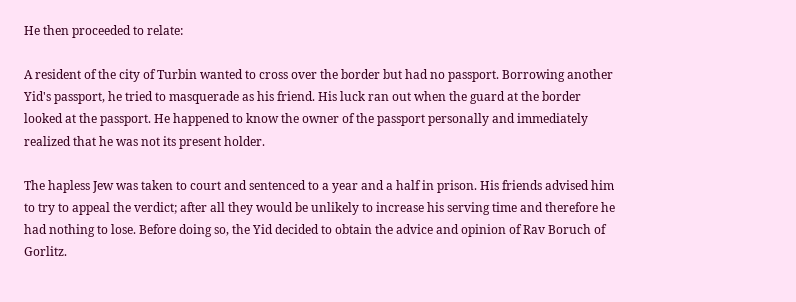He then proceeded to relate:

A resident of the city of Turbin wanted to cross over the border but had no passport. Borrowing another Yid's passport, he tried to masquerade as his friend. His luck ran out when the guard at the border looked at the passport. He happened to know the owner of the passport personally and immediately realized that he was not its present holder.

The hapless Jew was taken to court and sentenced to a year and a half in prison. His friends advised him to try to appeal the verdict; after all they would be unlikely to increase his serving time and therefore he had nothing to lose. Before doing so, the Yid decided to obtain the advice and opinion of Rav Boruch of Gorlitz.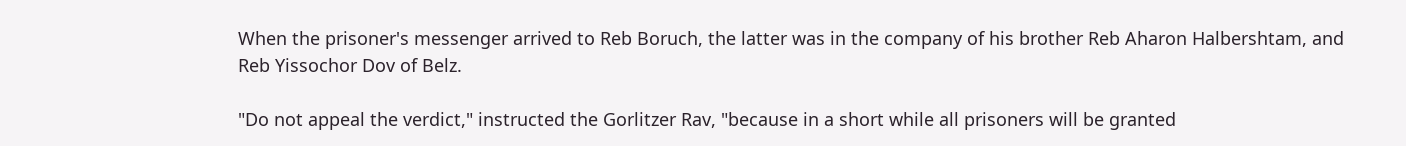When the prisoner's messenger arrived to Reb Boruch, the latter was in the company of his brother Reb Aharon Halbershtam, and Reb Yissochor Dov of Belz.

"Do not appeal the verdict," instructed the Gorlitzer Rav, "because in a short while all prisoners will be granted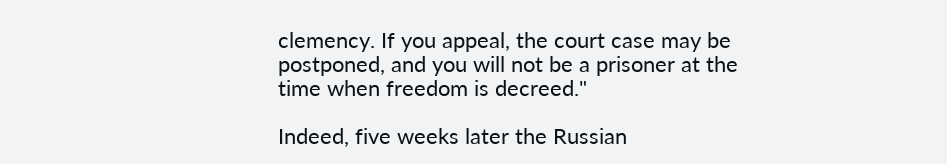clemency. If you appeal, the court case may be postponed, and you will not be a prisoner at the time when freedom is decreed."

Indeed, five weeks later the Russian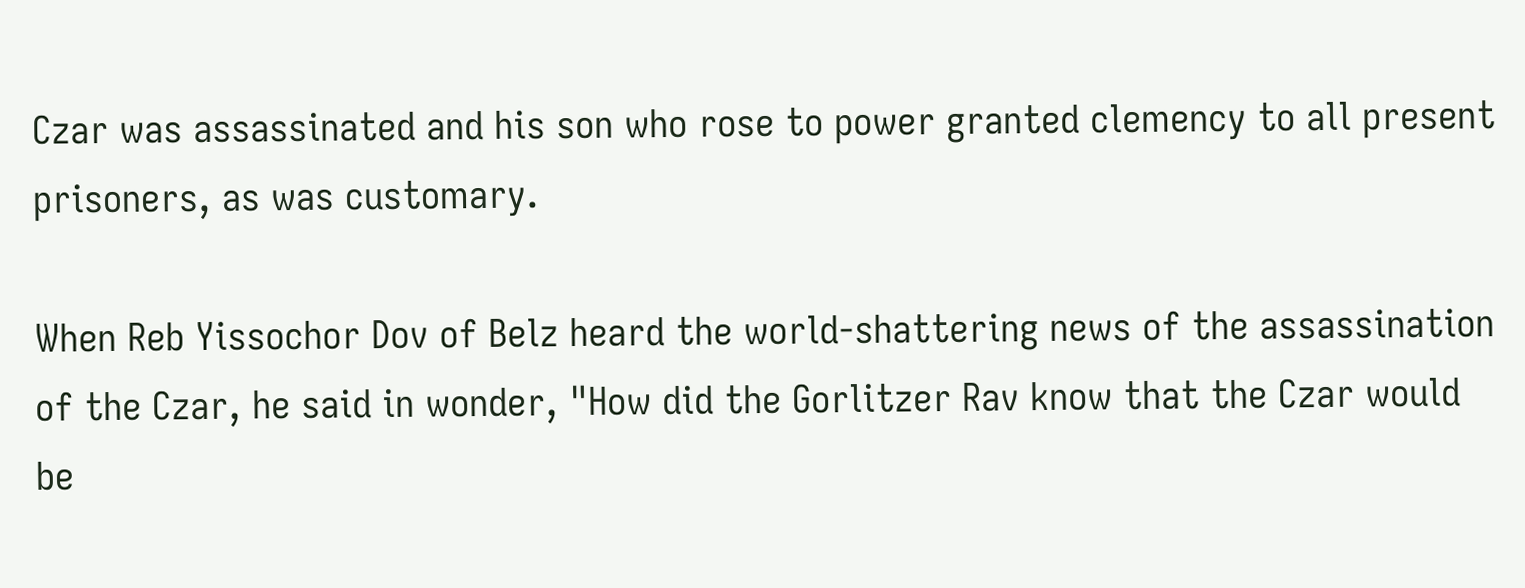Czar was assassinated and his son who rose to power granted clemency to all present prisoners, as was customary.

When Reb Yissochor Dov of Belz heard the world-shattering news of the assassination of the Czar, he said in wonder, "How did the Gorlitzer Rav know that the Czar would be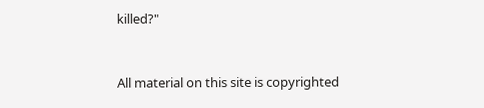killed?"


All material on this site is copyrighted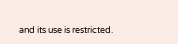and its use is restricted.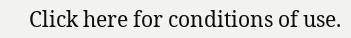Click here for conditions of use.